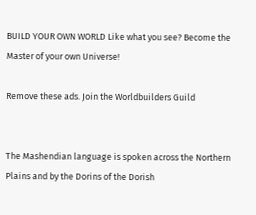BUILD YOUR OWN WORLD Like what you see? Become the Master of your own Universe!

Remove these ads. Join the Worldbuilders Guild


The Mashendian language is spoken across the Northern Plains and by the Dorins of the Dorish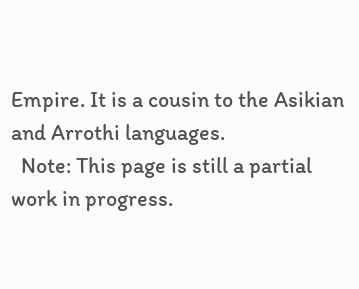Empire. It is a cousin to the Asikian and Arrothi languages.
  Note: This page is still a partial work in progress.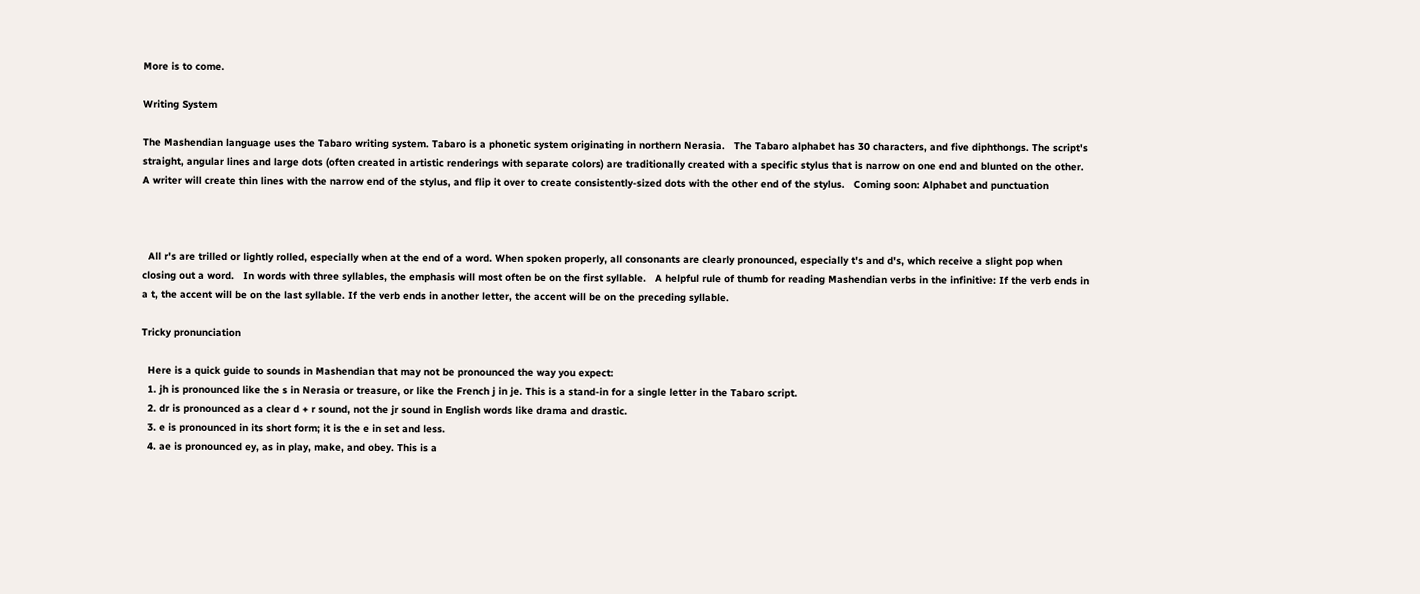More is to come.

Writing System

The Mashendian language uses the Tabaro writing system. Tabaro is a phonetic system originating in northern Nerasia.   The Tabaro alphabet has 30 characters, and five diphthongs. The script's straight, angular lines and large dots (often created in artistic renderings with separate colors) are traditionally created with a specific stylus that is narrow on one end and blunted on the other. A writer will create thin lines with the narrow end of the stylus, and flip it over to create consistently-sized dots with the other end of the stylus.   Coming soon: Alphabet and punctuation



  All r's are trilled or lightly rolled, especially when at the end of a word. When spoken properly, all consonants are clearly pronounced, especially t's and d's, which receive a slight pop when closing out a word.   In words with three syllables, the emphasis will most often be on the first syllable.   A helpful rule of thumb for reading Mashendian verbs in the infinitive: If the verb ends in a t, the accent will be on the last syllable. If the verb ends in another letter, the accent will be on the preceding syllable.

Tricky pronunciation

  Here is a quick guide to sounds in Mashendian that may not be pronounced the way you expect:
  1. jh is pronounced like the s in Nerasia or treasure, or like the French j in je. This is a stand-in for a single letter in the Tabaro script.
  2. dr is pronounced as a clear d + r sound, not the jr sound in English words like drama and drastic.
  3. e is pronounced in its short form; it is the e in set and less.
  4. ae is pronounced ey, as in play, make, and obey. This is a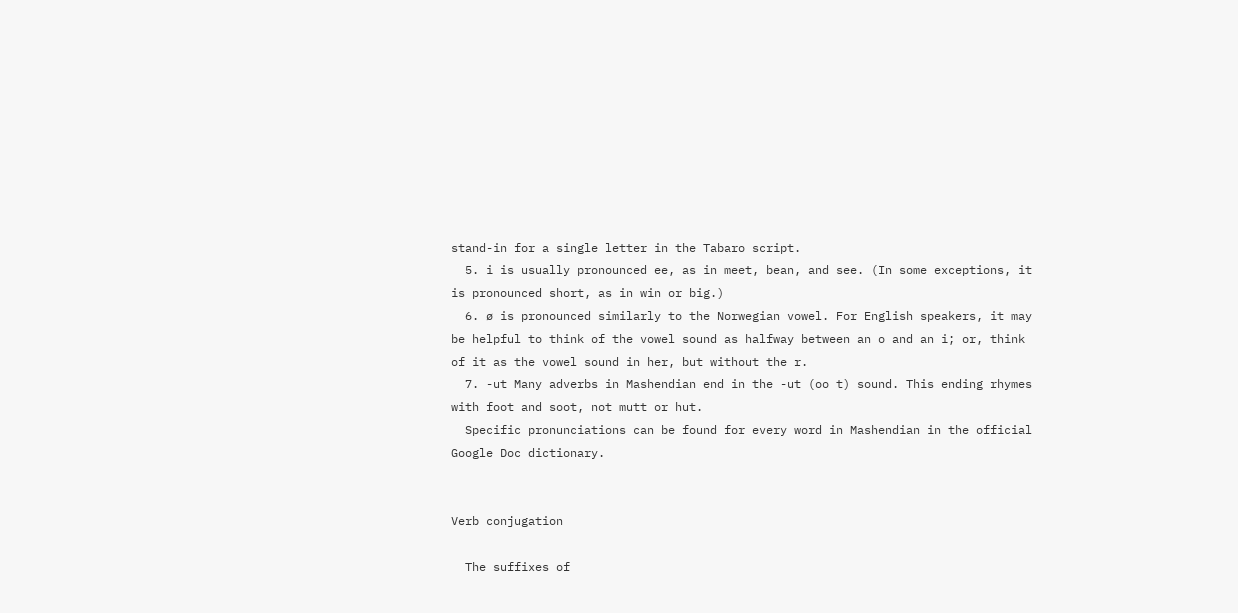stand-in for a single letter in the Tabaro script.
  5. i is usually pronounced ee, as in meet, bean, and see. (In some exceptions, it is pronounced short, as in win or big.)
  6. ø is pronounced similarly to the Norwegian vowel. For English speakers, it may be helpful to think of the vowel sound as halfway between an o and an i; or, think of it as the vowel sound in her, but without the r.
  7. -ut Many adverbs in Mashendian end in the -ut (oo t) sound. This ending rhymes with foot and soot, not mutt or hut.
  Specific pronunciations can be found for every word in Mashendian in the official Google Doc dictionary.


Verb conjugation

  The suffixes of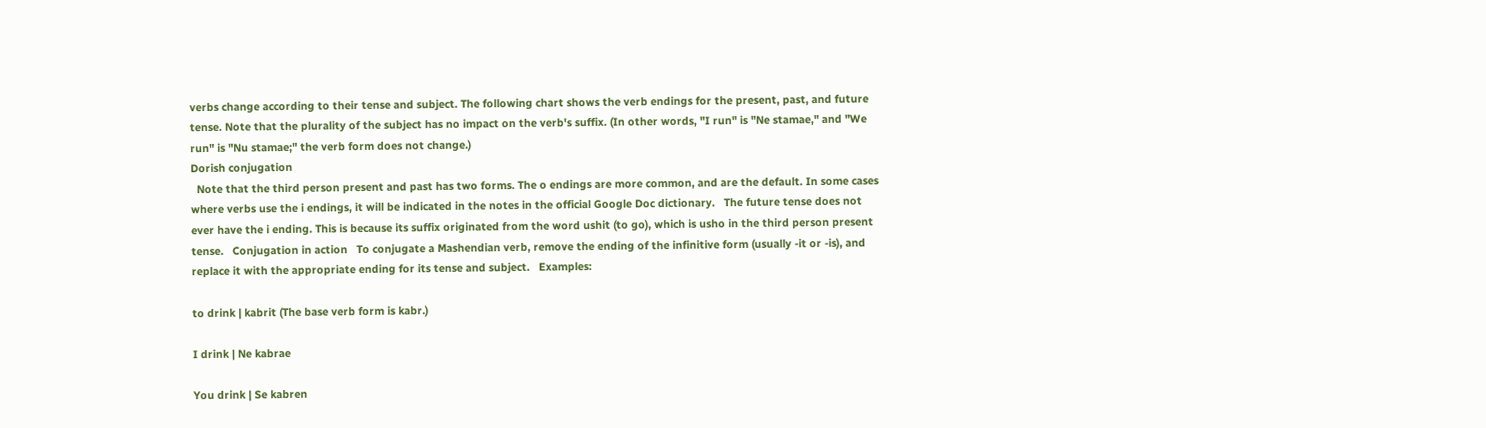verbs change according to their tense and subject. The following chart shows the verb endings for the present, past, and future tense. Note that the plurality of the subject has no impact on the verb's suffix. (In other words, "I run" is "Ne stamae," and "We run" is "Nu stamae;" the verb form does not change.)
Dorish conjugation
  Note that the third person present and past has two forms. The o endings are more common, and are the default. In some cases where verbs use the i endings, it will be indicated in the notes in the official Google Doc dictionary.   The future tense does not ever have the i ending. This is because its suffix originated from the word ushit (to go), which is usho in the third person present tense.   Conjugation in action   To conjugate a Mashendian verb, remove the ending of the infinitive form (usually -it or -is), and replace it with the appropriate ending for its tense and subject.   Examples:

to drink | kabrit (The base verb form is kabr.)

I drink | Ne kabrae

You drink | Se kabren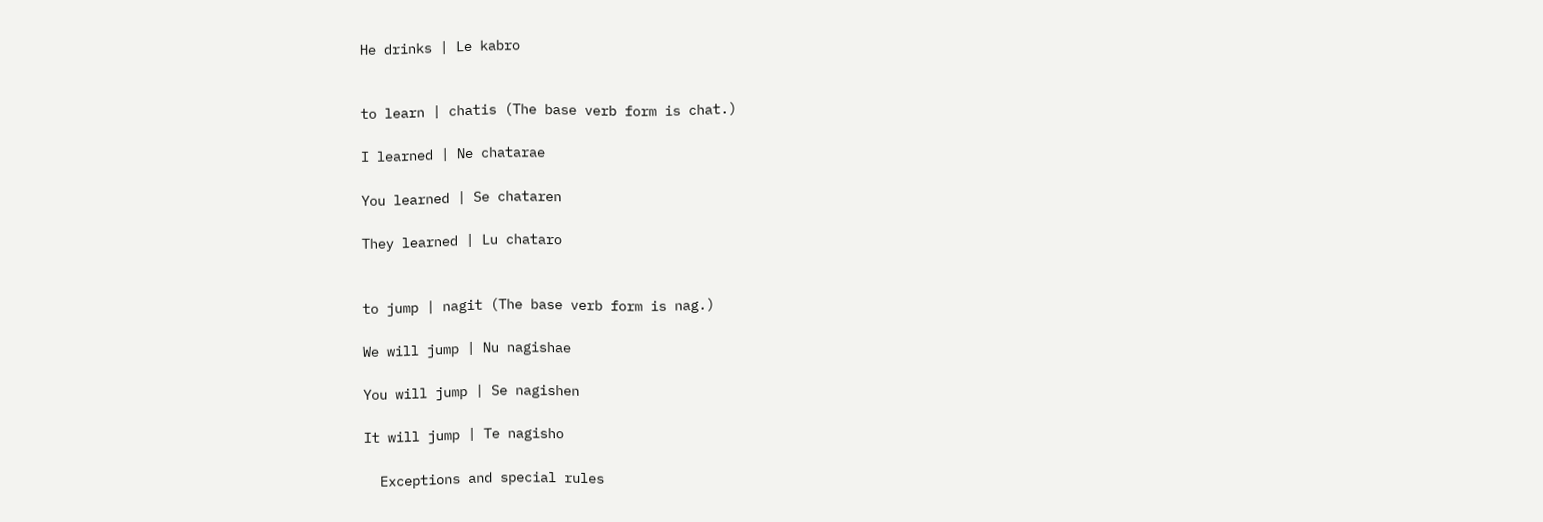He drinks | Le kabro


to learn | chatis (The base verb form is chat.)

I learned | Ne chatarae

You learned | Se chataren

They learned | Lu chataro


to jump | nagit (The base verb form is nag.)

We will jump | Nu nagishae

You will jump | Se nagishen

It will jump | Te nagisho

  Exceptions and special rules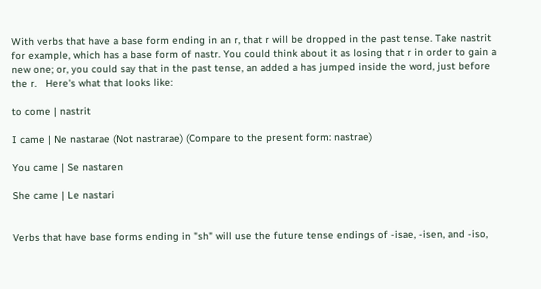With verbs that have a base form ending in an r, that r will be dropped in the past tense. Take nastrit for example, which has a base form of nastr. You could think about it as losing that r in order to gain a new one; or, you could say that in the past tense, an added a has jumped inside the word, just before the r.   Here's what that looks like:

to come | nastrit

I came | Ne nastarae (Not nastrarae) (Compare to the present form: nastrae)

You came | Se nastaren

She came | Le nastari


Verbs that have base forms ending in "sh" will use the future tense endings of -isae, -isen, and -iso,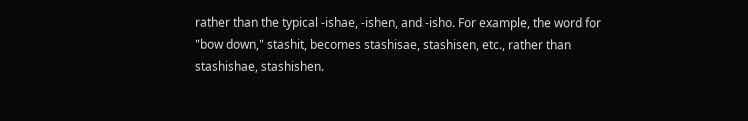rather than the typical -ishae, -ishen, and -isho. For example, the word for "bow down," stashit, becomes stashisae, stashisen, etc., rather than stashishae, stashishen.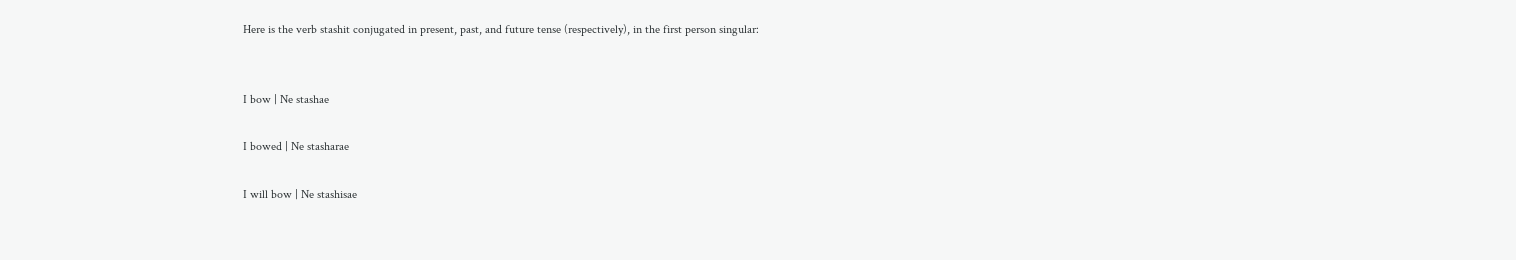Here is the verb stashit conjugated in present, past, and future tense (respectively), in the first person singular:


I bow | Ne stashae

I bowed | Ne stasharae

I will bow | Ne stashisae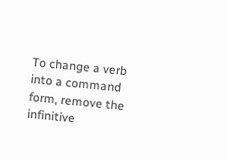To change a verb into a command form, remove the infinitive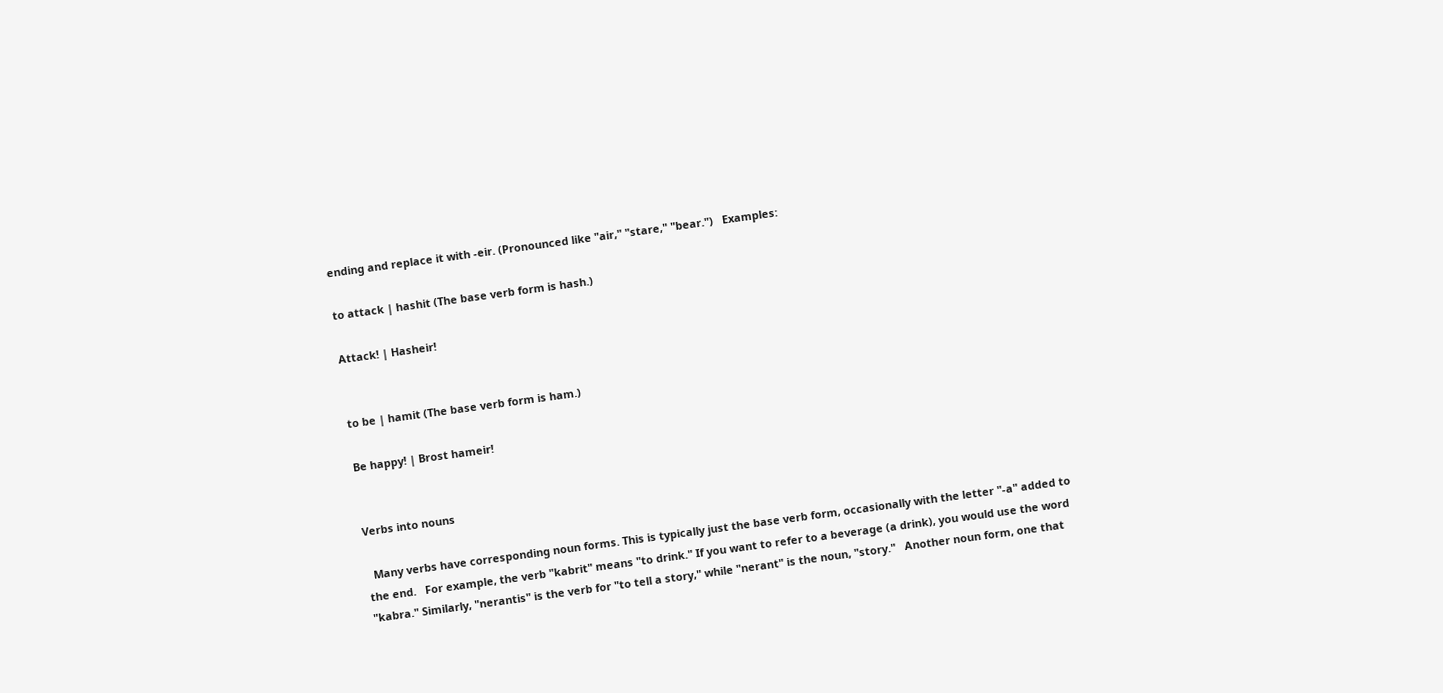ending and replace it with -eir. (Pronounced like "air," "stare," "bear.")   Examples:

to attack | hashit (The base verb form is hash.)

Attack! | Hasheir!


to be | hamit (The base verb form is ham.)

Be happy! | Brost hameir!


Verbs into nouns

  Many verbs have corresponding noun forms. This is typically just the base verb form, occasionally with the letter "-a" added to the end.   For example, the verb "kabrit" means "to drink." If you want to refer to a beverage (a drink), you would use the word "kabra." Similarly, "nerantis" is the verb for "to tell a story," while "nerant" is the noun, "story."   Another noun form, one that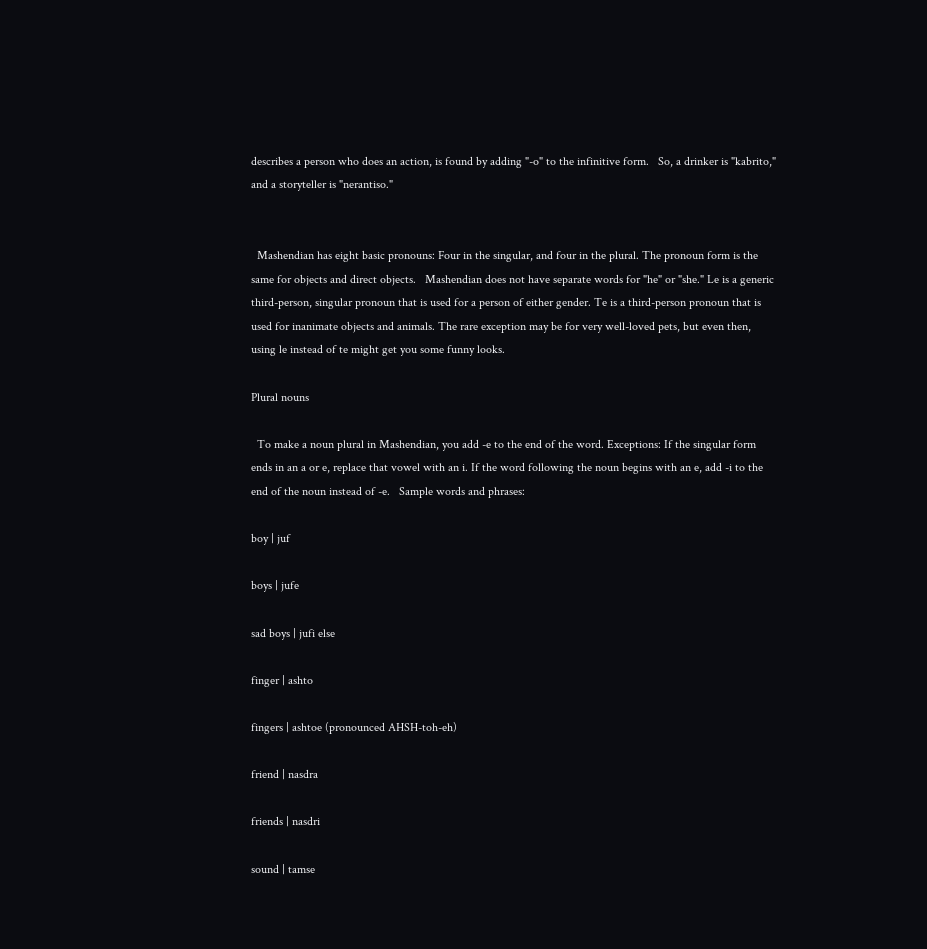describes a person who does an action, is found by adding "-o" to the infinitive form.   So, a drinker is "kabrito," and a storyteller is "nerantiso."


  Mashendian has eight basic pronouns: Four in the singular, and four in the plural. The pronoun form is the same for objects and direct objects.   Mashendian does not have separate words for "he" or "she." Le is a generic third-person, singular pronoun that is used for a person of either gender. Te is a third-person pronoun that is used for inanimate objects and animals. The rare exception may be for very well-loved pets, but even then, using le instead of te might get you some funny looks.

Plural nouns

  To make a noun plural in Mashendian, you add -e to the end of the word. Exceptions: If the singular form ends in an a or e, replace that vowel with an i. If the word following the noun begins with an e, add -i to the end of the noun instead of -e.   Sample words and phrases:

boy | juf

boys | jufe

sad boys | jufi else

finger | ashto

fingers | ashtoe (pronounced AHSH-toh-eh)

friend | nasdra

friends | nasdri

sound | tamse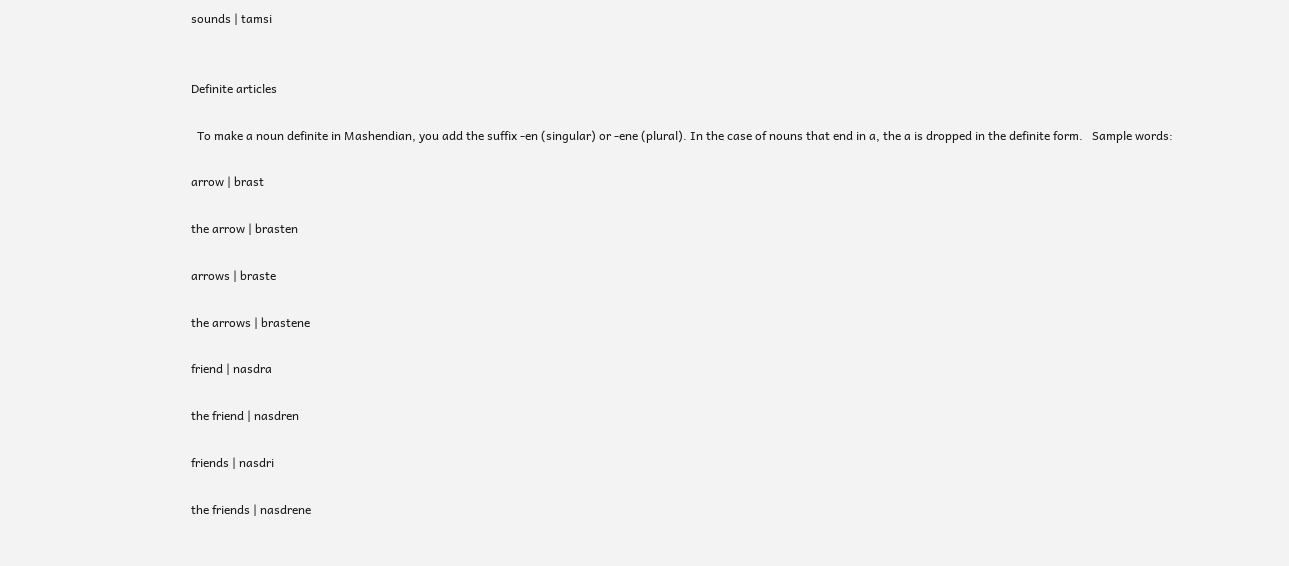sounds | tamsi


Definite articles

  To make a noun definite in Mashendian, you add the suffix -en (singular) or -ene (plural). In the case of nouns that end in a, the a is dropped in the definite form.   Sample words:

arrow | brast

the arrow | brasten

arrows | braste

the arrows | brastene

friend | nasdra

the friend | nasdren

friends | nasdri

the friends | nasdrene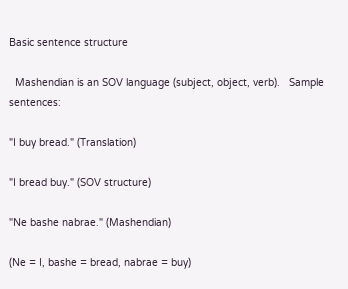Basic sentence structure

  Mashendian is an SOV language (subject, object, verb).   Sample sentences:

"I buy bread." (Translation)

"I bread buy." (SOV structure)

"Ne bashe nabrae." (Mashendian)

(Ne = I, bashe = bread, nabrae = buy)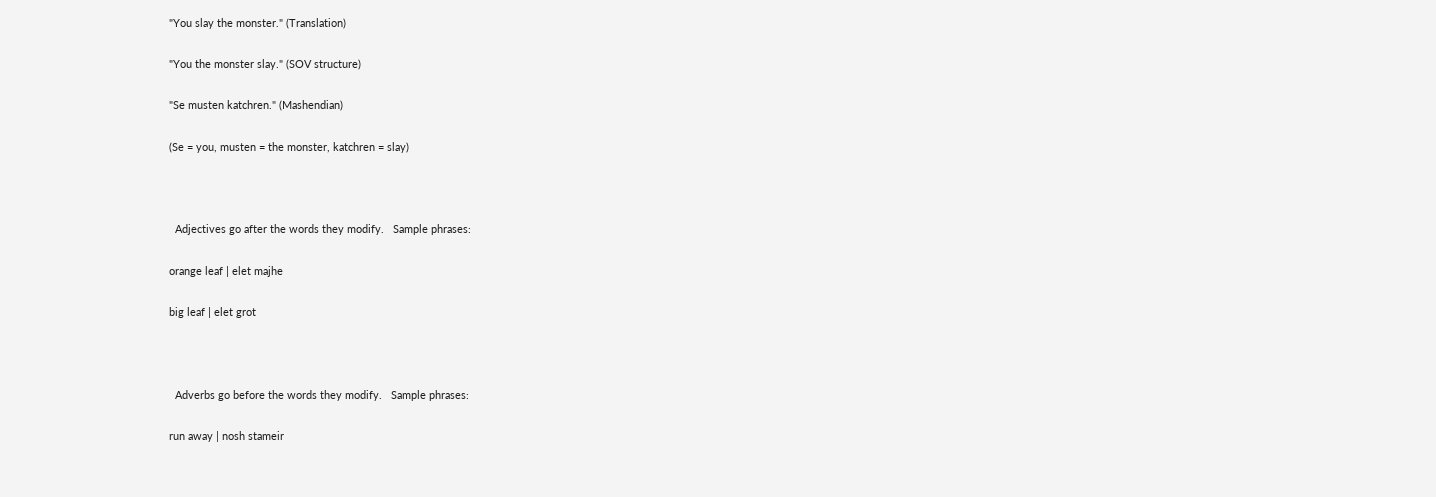"You slay the monster." (Translation)

"You the monster slay." (SOV structure)

"Se musten katchren." (Mashendian)

(Se = you, musten = the monster, katchren = slay)



  Adjectives go after the words they modify.   Sample phrases:

orange leaf | elet majhe

big leaf | elet grot



  Adverbs go before the words they modify.   Sample phrases:

run away | nosh stameir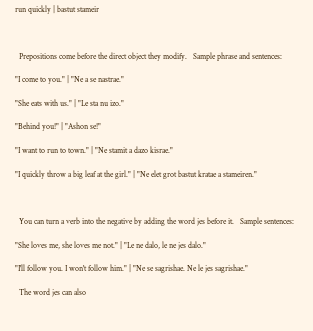run quickly | bastut stameir



  Prepositions come before the direct object they modify.   Sample phrase and sentences:

"I come to you." | "Ne a se nastrae."

"She eats with us." | "Le sta nu izo."

"Behind you!" | "Ashon se!"

"I want to run to town." | "Ne stamit a dazo kisrae."

"I quickly throw a big leaf at the girl." | "Ne elet grot bastut kratae a stameiren."



  You can turn a verb into the negative by adding the word jes before it.   Sample sentences:

"She loves me, she loves me not." | "Le ne dalo, le ne jes dalo."

"I'll follow you. I won't follow him." | "Ne se sagrishae. Ne le jes sagrishae."

  The word jes can also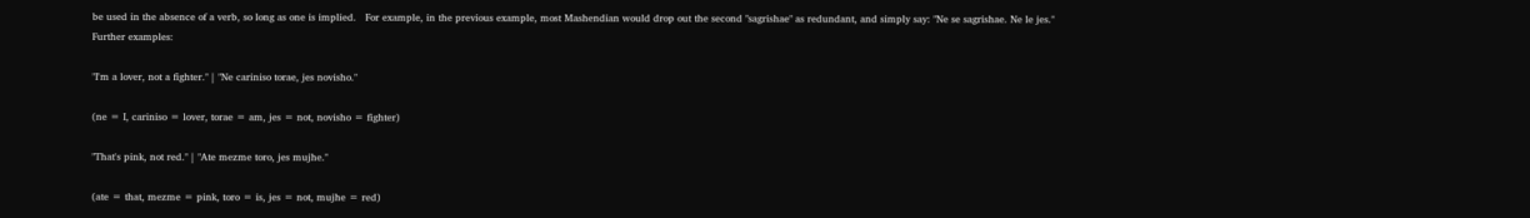be used in the absence of a verb, so long as one is implied.   For example, in the previous example, most Mashendian would drop out the second "sagrishae" as redundant, and simply say: "Ne se sagrishae. Ne le jes."   Further examples:

"I'm a lover, not a fighter." | "Ne cariniso torae, jes novisho."

(ne = I, cariniso = lover, torae = am, jes = not, novisho = fighter)

"That's pink, not red." | "Ate mezme toro, jes mujhe."

(ate = that, mezme = pink, toro = is, jes = not, mujhe = red)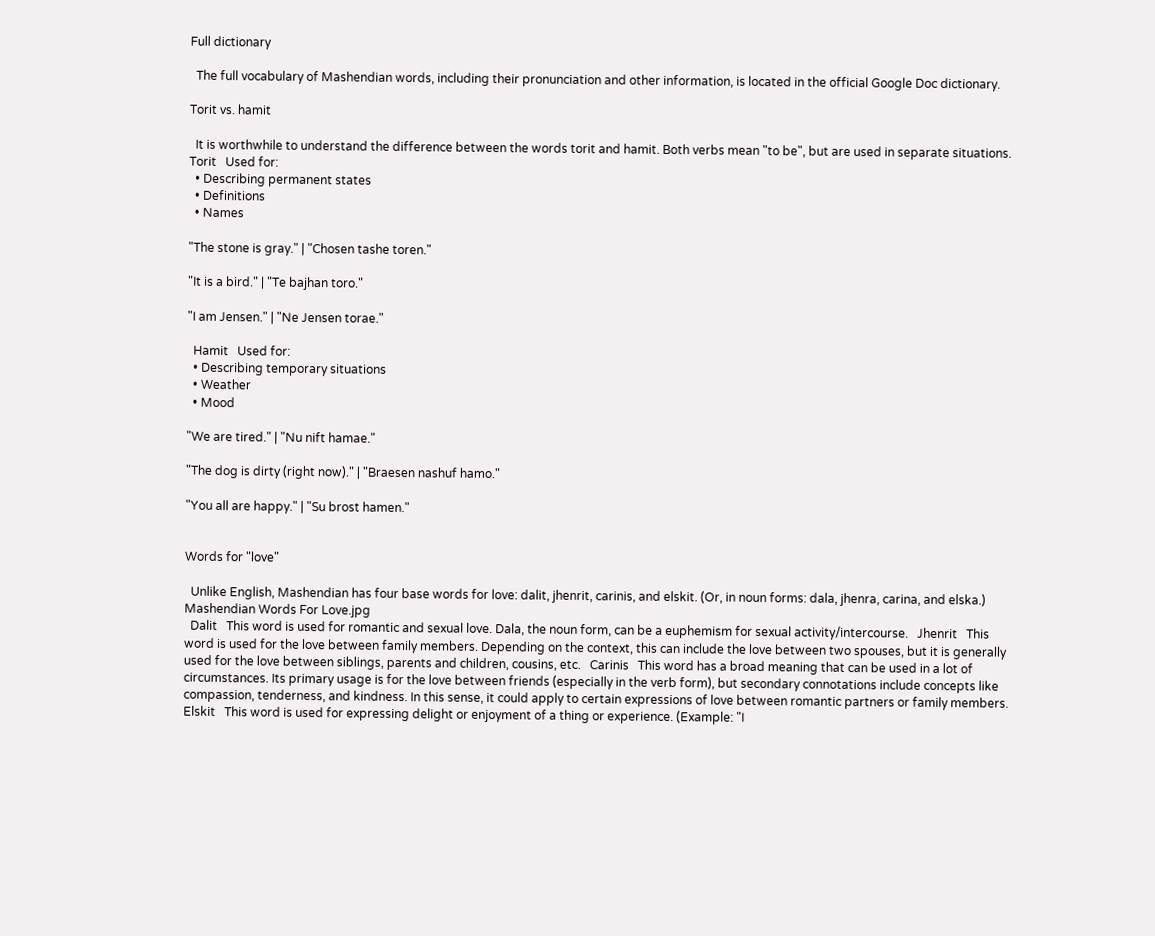Full dictionary

  The full vocabulary of Mashendian words, including their pronunciation and other information, is located in the official Google Doc dictionary.

Torit vs. hamit

  It is worthwhile to understand the difference between the words torit and hamit. Both verbs mean "to be", but are used in separate situations.   Torit   Used for:
  • Describing permanent states
  • Definitions
  • Names

"The stone is gray." | "Chosen tashe toren."

"It is a bird." | "Te bajhan toro."

"I am Jensen." | "Ne Jensen torae."

  Hamit   Used for:
  • Describing temporary situations
  • Weather
  • Mood

"We are tired." | "Nu nift hamae."

"The dog is dirty (right now)." | "Braesen nashuf hamo."

"You all are happy." | "Su brost hamen."


Words for "love"

  Unlike English, Mashendian has four base words for love: dalit, jhenrit, carinis, and elskit. (Or, in noun forms: dala, jhenra, carina, and elska.)
Mashendian Words For Love.jpg
  Dalit   This word is used for romantic and sexual love. Dala, the noun form, can be a euphemism for sexual activity/intercourse.   Jhenrit   This word is used for the love between family members. Depending on the context, this can include the love between two spouses, but it is generally used for the love between siblings, parents and children, cousins, etc.   Carinis   This word has a broad meaning that can be used in a lot of circumstances. Its primary usage is for the love between friends (especially in the verb form), but secondary connotations include concepts like compassion, tenderness, and kindness. In this sense, it could apply to certain expressions of love between romantic partners or family members.   Elskit   This word is used for expressing delight or enjoyment of a thing or experience. (Example: "I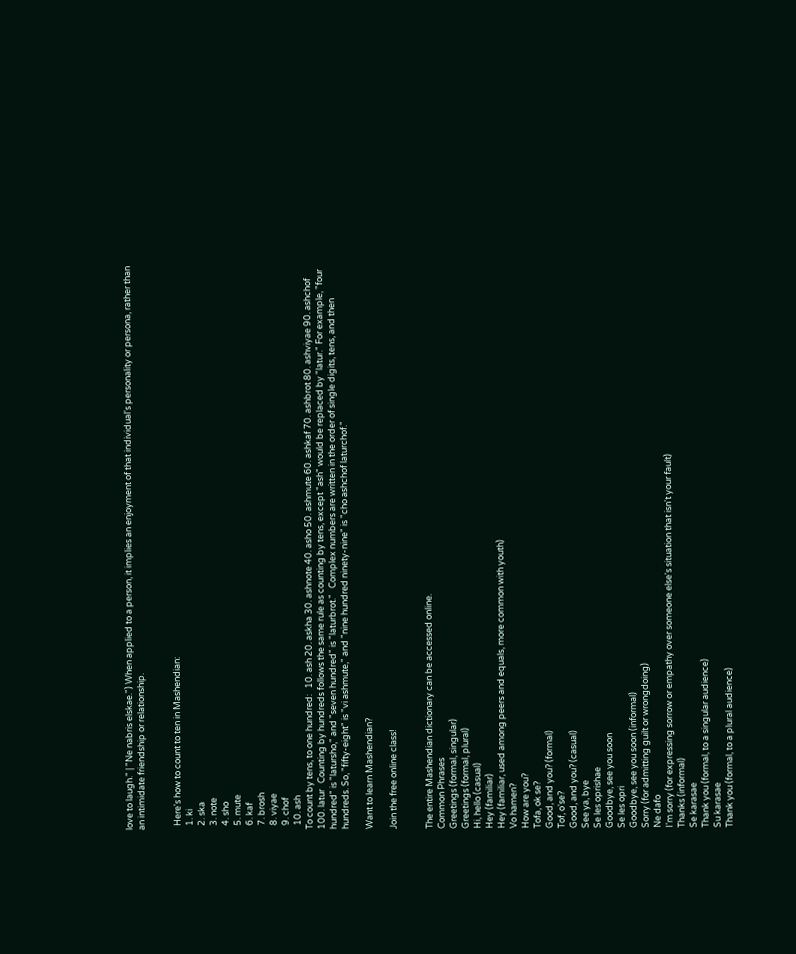love to laugh." | "Ne nabris elskae.") When applied to a person, it implies an enjoyment of that individual's personality or persona, rather than an intimidate friendship or relationship.


  Here's how to count to ten in Mashendian:
  1. ki
  2. ska
  3. note
  4. sho
  5. mute
  6. kaf
  7. brosh
  8. viyae
  9. chof
  10. ash
To count by tens, to one hundred:   10. ash 20. askha 30. ashnote 40. asho 50. ashmute 60. ashkaf 70. ashbrot 80. ashviyae 90. ashchof 100. latur   Counting by hundreds follows the same rule as counting by tens, except "ash" would be replaced by "latur." For example, "four hundred" is "latursho," and "seven hundred" is "laturbrot."   Complex numbers are written in the order of single digits, tens, and then hundreds. So, "fifty-eight" is "vi ashmute," and "nine hundred ninety-nine" is "cho ashchof laturchof."

Want to learn Mashendian?

Join the free online class!


The entire Mashendian dictionary can be accessed online.
Common Phrases
Greetings (formal, singular)
Greetings (formal, plural)
Hi, hello (casual)
Hey (familiar)
Hey (familiar, used among peers and equals, more common with youth)
Vo hamen?
How are you?
Tofa, ok se?
Good, and you? (formal)
Tof, o'se?
Good, and you? (casual)
See ya, bye
Se les oprishae
Goodbye, see you soon
Se les opri
Goodbye, see you soon (informal)
Sorry (for admitting guilt or wrongdoing)
Ne dafo
I'm sorry (for expressing sorrow or empathy over someone else's situation that isn't your fault)
Thanks (informal)
Se karasae
Thank you (formal, to a singular audience)
Su karasae
Thank you (formal, to a plural audience)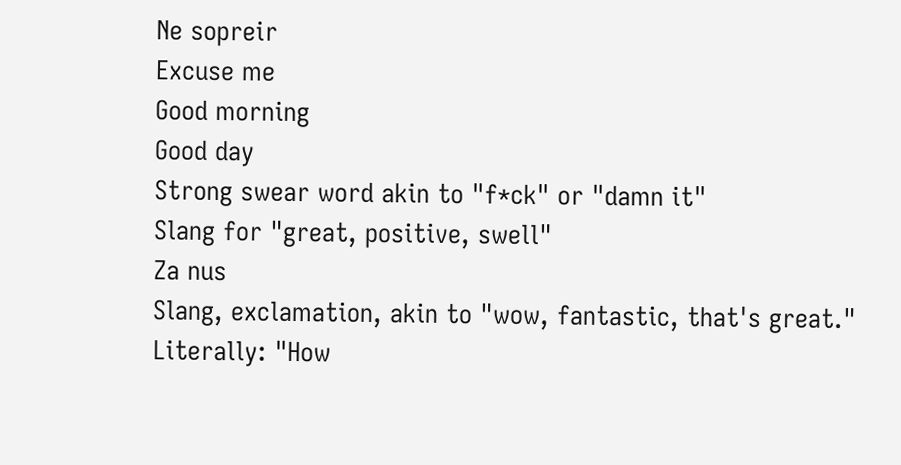Ne sopreir
Excuse me
Good morning
Good day
Strong swear word akin to "f*ck" or "damn it"
Slang for "great, positive, swell"
Za nus
Slang, exclamation, akin to "wow, fantastic, that's great." Literally: "How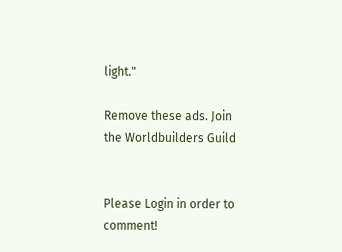light."

Remove these ads. Join the Worldbuilders Guild


Please Login in order to comment!